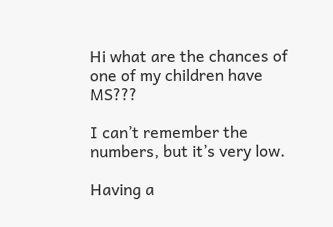Hi what are the chances of one of my children have MS???

I can’t remember the numbers, but it’s very low.

Having a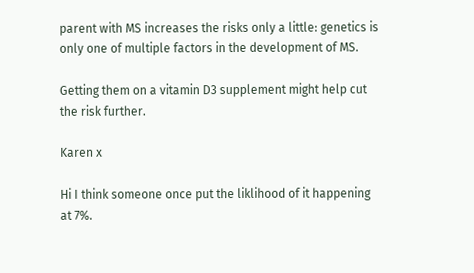parent with MS increases the risks only a little: genetics is only one of multiple factors in the development of MS.

Getting them on a vitamin D3 supplement might help cut the risk further.

Karen x

Hi I think someone once put the liklihood of it happening at 7%.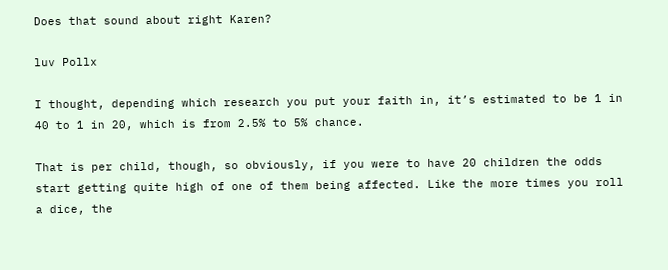Does that sound about right Karen?

luv Pollx

I thought, depending which research you put your faith in, it’s estimated to be 1 in 40 to 1 in 20, which is from 2.5% to 5% chance.

That is per child, though, so obviously, if you were to have 20 children the odds start getting quite high of one of them being affected. Like the more times you roll a dice, the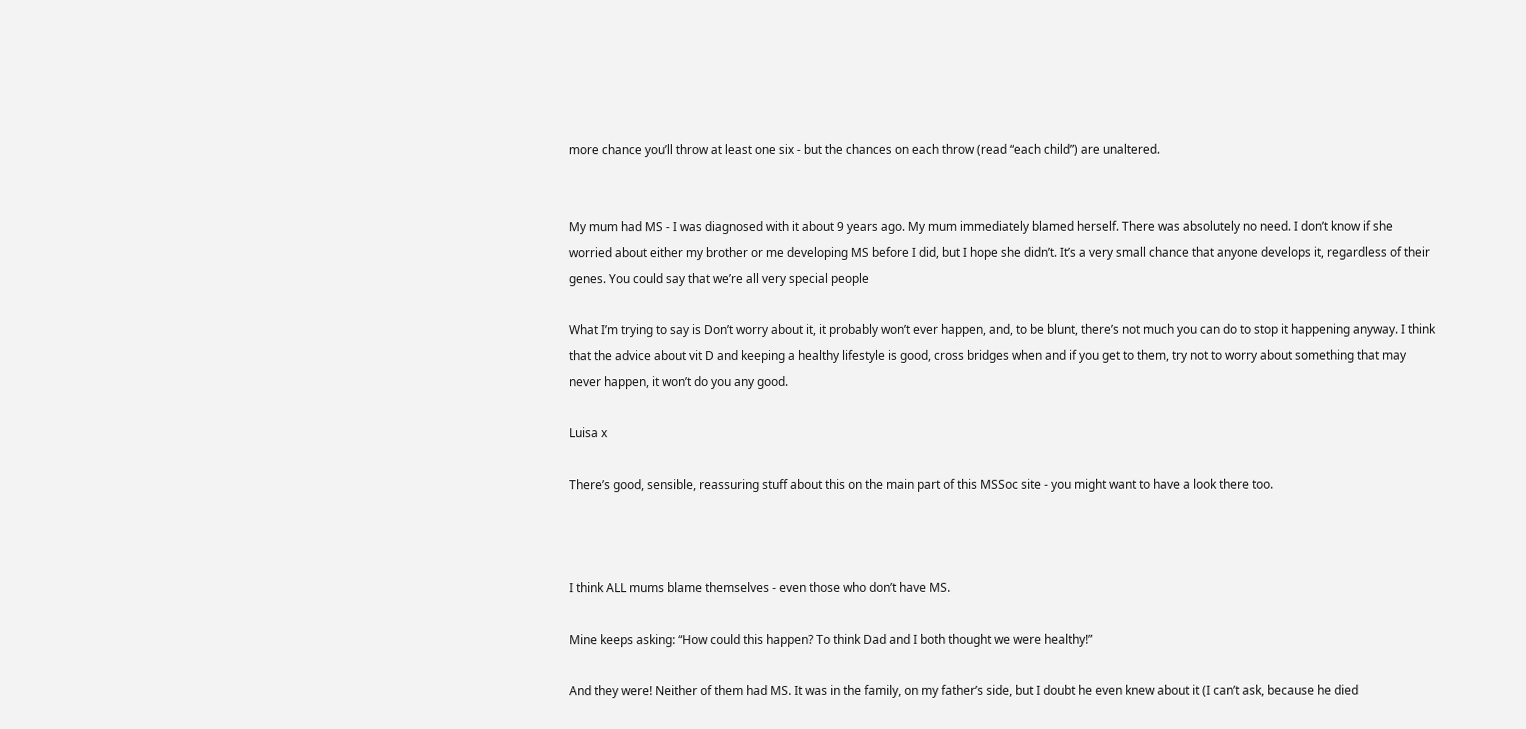more chance you’ll throw at least one six - but the chances on each throw (read “each child”) are unaltered.


My mum had MS - I was diagnosed with it about 9 years ago. My mum immediately blamed herself. There was absolutely no need. I don’t know if she worried about either my brother or me developing MS before I did, but I hope she didn’t. It’s a very small chance that anyone develops it, regardless of their genes. You could say that we’re all very special people

What I’m trying to say is Don’t worry about it, it probably won’t ever happen, and, to be blunt, there’s not much you can do to stop it happening anyway. I think that the advice about vit D and keeping a healthy lifestyle is good, cross bridges when and if you get to them, try not to worry about something that may never happen, it won’t do you any good.

Luisa x

There’s good, sensible, reassuring stuff about this on the main part of this MSSoc site - you might want to have a look there too.



I think ALL mums blame themselves - even those who don’t have MS.

Mine keeps asking: “How could this happen? To think Dad and I both thought we were healthy!”

And they were! Neither of them had MS. It was in the family, on my father’s side, but I doubt he even knew about it (I can’t ask, because he died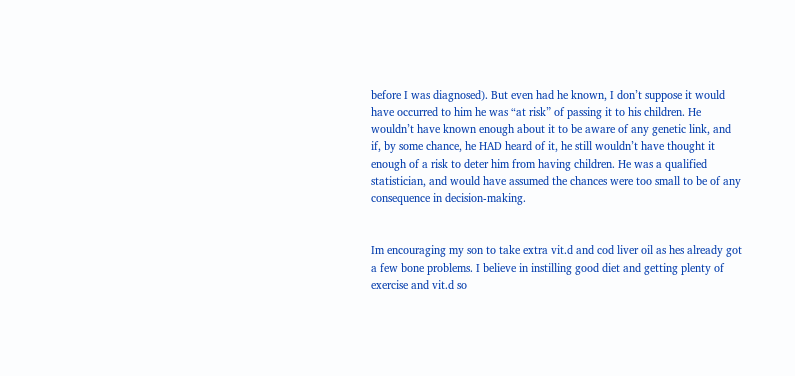before I was diagnosed). But even had he known, I don’t suppose it would have occurred to him he was “at risk” of passing it to his children. He wouldn’t have known enough about it to be aware of any genetic link, and if, by some chance, he HAD heard of it, he still wouldn’t have thought it enough of a risk to deter him from having children. He was a qualified statistician, and would have assumed the chances were too small to be of any consequence in decision-making.


Im encouraging my son to take extra vit.d and cod liver oil as hes already got a few bone problems. I believe in instilling good diet and getting plenty of exercise and vit.d so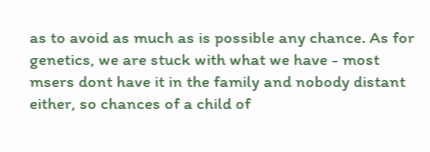as to avoid as much as is possible any chance. As for genetics, we are stuck with what we have - most msers dont have it in the family and nobody distant either, so chances of a child of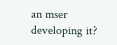an mser developing it?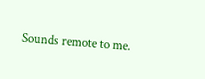Sounds remote to me.